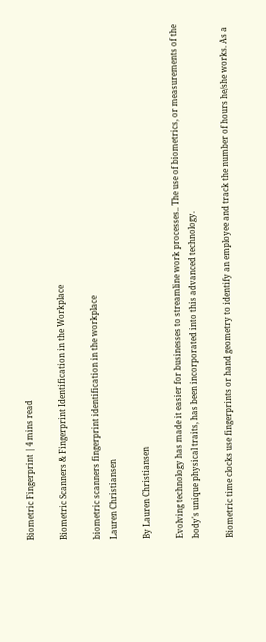Biometric Fingerprint | 4 mins read

Biometric Scanners & Fingerprint Identification in the Workplace

biometric scanners fingerprint identification in the workplace
Lauren Christiansen

By Lauren Christiansen

Evolving technology has made it easier for businesses to streamline work processes.. The use of biometrics, or measurements of the body's unique physical traits, has been incorporated into this advanced technology.

Biometric time clocks use fingerprints or hand geometry to identify an employee and track the number of hours he/she works. As a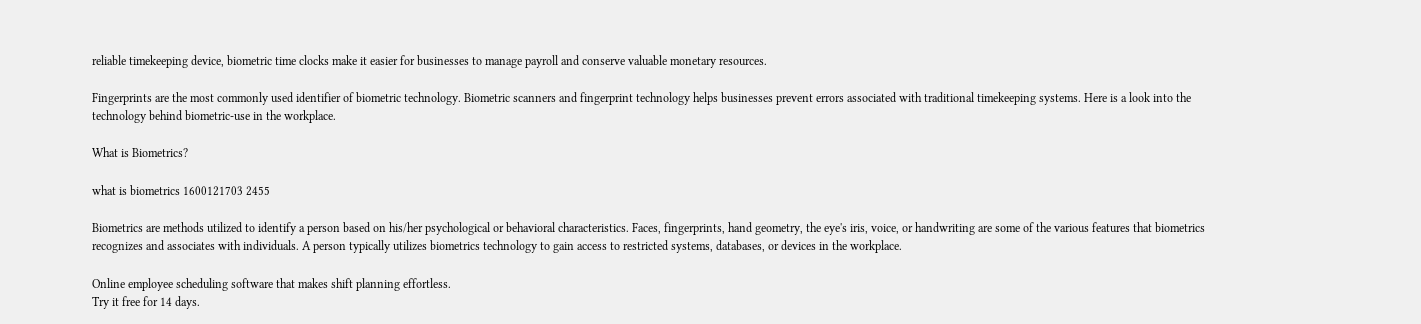reliable timekeeping device, biometric time clocks make it easier for businesses to manage payroll and conserve valuable monetary resources.

Fingerprints are the most commonly used identifier of biometric technology. Biometric scanners and fingerprint technology helps businesses prevent errors associated with traditional timekeeping systems. Here is a look into the technology behind biometric-use in the workplace.

What is Biometrics?

what is biometrics 1600121703 2455

Biometrics are methods utilized to identify a person based on his/her psychological or behavioral characteristics. Faces, fingerprints, hand geometry, the eye's iris, voice, or handwriting are some of the various features that biometrics recognizes and associates with individuals. A person typically utilizes biometrics technology to gain access to restricted systems, databases, or devices in the workplace.

Online employee scheduling software that makes shift planning effortless.
Try it free for 14 days.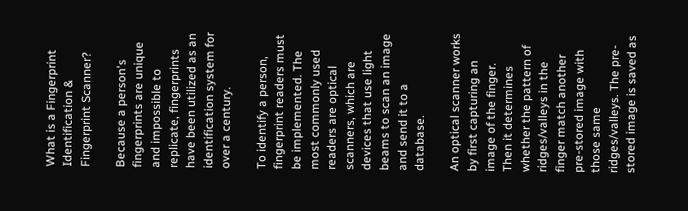What is a Fingerprint Identification & Fingerprint Scanner?

Because a person's fingerprints are unique and impossible to replicate, fingerprints have been utilized as an identification system for over a century.

To identify a person, fingerprint readers must be implemented. The most commonly used readers are optical scanners, which are devices that use light beams to scan an image and send it to a database.

An optical scanner works by first capturing an image of the finger. Then it determines whether the pattern of ridges/valleys in the finger match another pre-stored image with those same ridges/valleys. The pre-stored image is saved as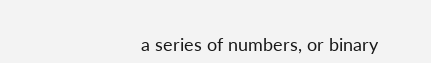a series of numbers, or binary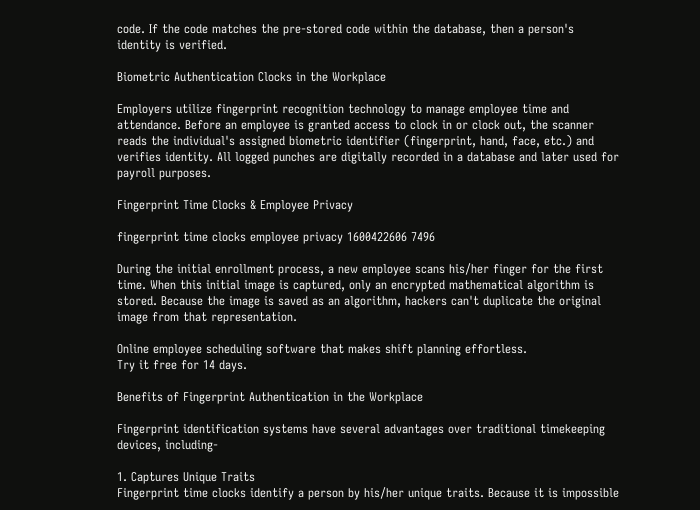code. If the code matches the pre-stored code within the database, then a person's identity is verified.

Biometric Authentication Clocks in the Workplace

Employers utilize fingerprint recognition technology to manage employee time and attendance. Before an employee is granted access to clock in or clock out, the scanner reads the individual's assigned biometric identifier (fingerprint, hand, face, etc.) and verifies identity. All logged punches are digitally recorded in a database and later used for payroll purposes.

Fingerprint Time Clocks & Employee Privacy

fingerprint time clocks employee privacy 1600422606 7496

During the initial enrollment process, a new employee scans his/her finger for the first time. When this initial image is captured, only an encrypted mathematical algorithm is stored. Because the image is saved as an algorithm, hackers can't duplicate the original image from that representation.

Online employee scheduling software that makes shift planning effortless.
Try it free for 14 days.

Benefits of Fingerprint Authentication in the Workplace

Fingerprint identification systems have several advantages over traditional timekeeping devices, including-

1. Captures Unique Traits
Fingerprint time clocks identify a person by his/her unique traits. Because it is impossible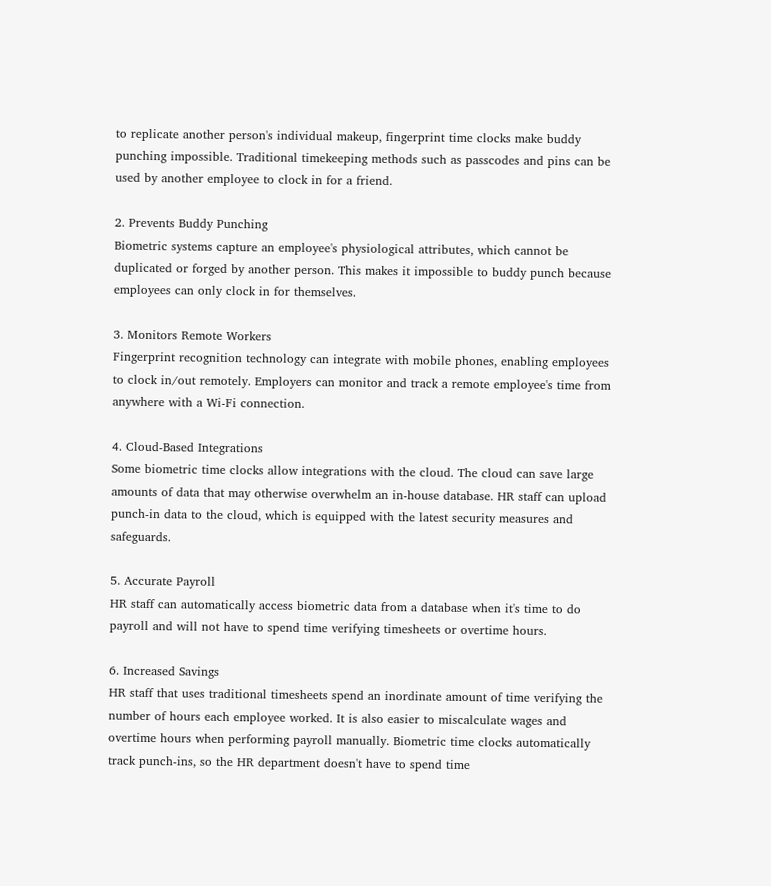to replicate another person's individual makeup, fingerprint time clocks make buddy punching impossible. Traditional timekeeping methods such as passcodes and pins can be used by another employee to clock in for a friend.

2. Prevents Buddy Punching
Biometric systems capture an employee's physiological attributes, which cannot be duplicated or forged by another person. This makes it impossible to buddy punch because employees can only clock in for themselves.

3. Monitors Remote Workers
Fingerprint recognition technology can integrate with mobile phones, enabling employees to clock in/out remotely. Employers can monitor and track a remote employee's time from anywhere with a Wi-Fi connection.

4. Cloud-Based Integrations
Some biometric time clocks allow integrations with the cloud. The cloud can save large amounts of data that may otherwise overwhelm an in-house database. HR staff can upload punch-in data to the cloud, which is equipped with the latest security measures and safeguards.

5. Accurate Payroll
HR staff can automatically access biometric data from a database when it's time to do payroll and will not have to spend time verifying timesheets or overtime hours.

6. Increased Savings
HR staff that uses traditional timesheets spend an inordinate amount of time verifying the number of hours each employee worked. It is also easier to miscalculate wages and overtime hours when performing payroll manually. Biometric time clocks automatically track punch-ins, so the HR department doesn't have to spend time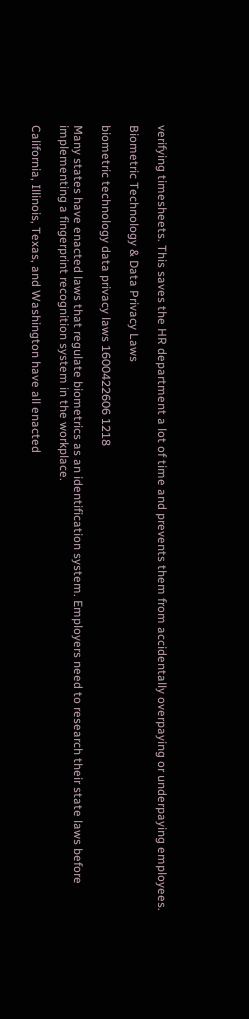verifying timesheets. This saves the HR department a lot of time and prevents them from accidentally overpaying or underpaying employees.

Biometric Technology & Data Privacy Laws

biometric technology data privacy laws 1600422606 1218

Many states have enacted laws that regulate biometrics as an identification system. Employers need to research their state laws before implementing a fingerprint recognition system in the workplace.

California, Illinois, Texas, and Washington have all enacted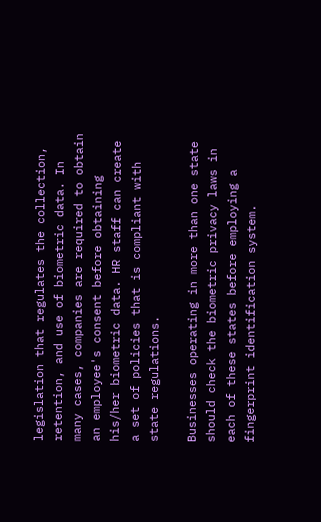legislation that regulates the collection, retention, and use of biometric data. In many cases, companies are required to obtain an employee's consent before obtaining his/her biometric data. HR staff can create a set of policies that is compliant with state regulations.

Businesses operating in more than one state should check the biometric privacy laws in each of these states before employing a fingerprint identification system.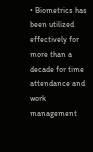• Biometrics has been utilized effectively for more than a decade for time attendance and work management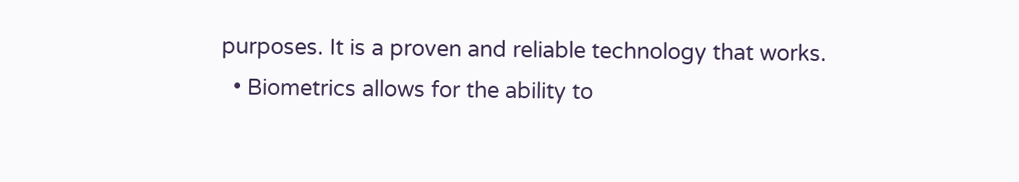purposes. It is a proven and reliable technology that works.
  • Biometrics allows for the ability to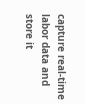capture real-time labor data and store it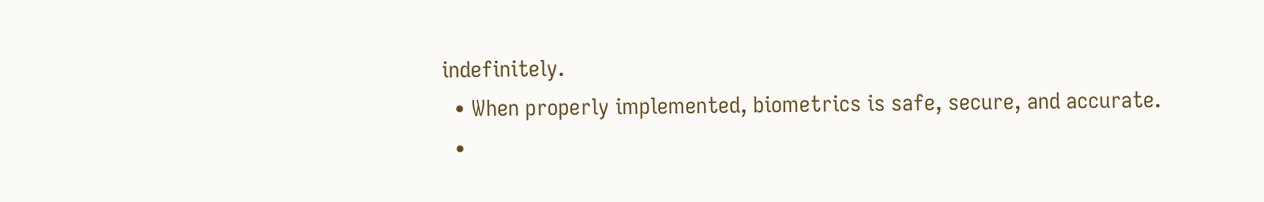indefinitely.
  • When properly implemented, biometrics is safe, secure, and accurate.
  •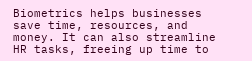Biometrics helps businesses save time, resources, and money. It can also streamline HR tasks, freeing up time to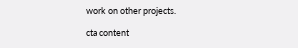work on other projects.

cta content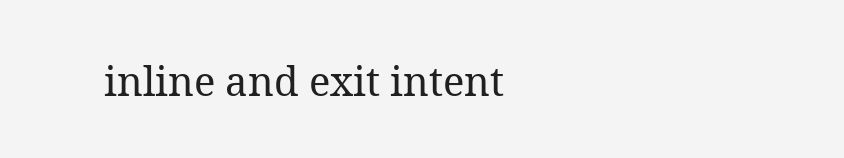inline and exit intent